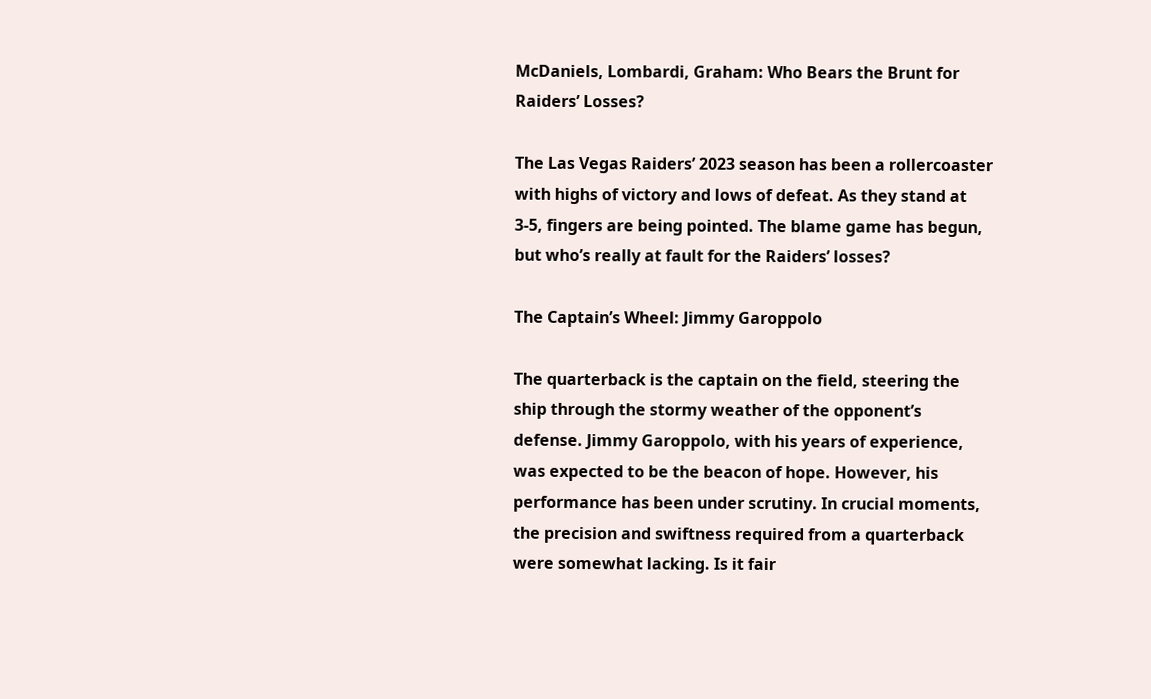McDaniels, Lombardi, Graham: Who Bears the Brunt for Raiders’ Losses?

The Las Vegas Raiders’ 2023 season has been a rollercoaster with highs of victory and lows of defeat. As they stand at 3-5, fingers are being pointed. The blame game has begun, but who’s really at fault for the Raiders’ losses?

The Captain’s Wheel: Jimmy Garoppolo

The quarterback is the captain on the field, steering the ship through the stormy weather of the opponent’s defense. Jimmy Garoppolo, with his years of experience, was expected to be the beacon of hope. However, his performance has been under scrutiny. In crucial moments, the precision and swiftness required from a quarterback were somewhat lacking. Is it fair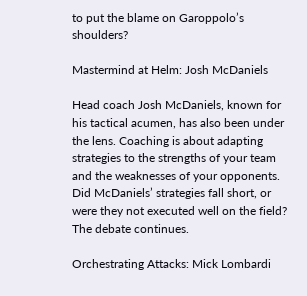to put the blame on Garoppolo’s shoulders?

Mastermind at Helm: Josh McDaniels

Head coach Josh McDaniels, known for his tactical acumen, has also been under the lens. Coaching is about adapting strategies to the strengths of your team and the weaknesses of your opponents. Did McDaniels’ strategies fall short, or were they not executed well on the field? The debate continues.

Orchestrating Attacks: Mick Lombardi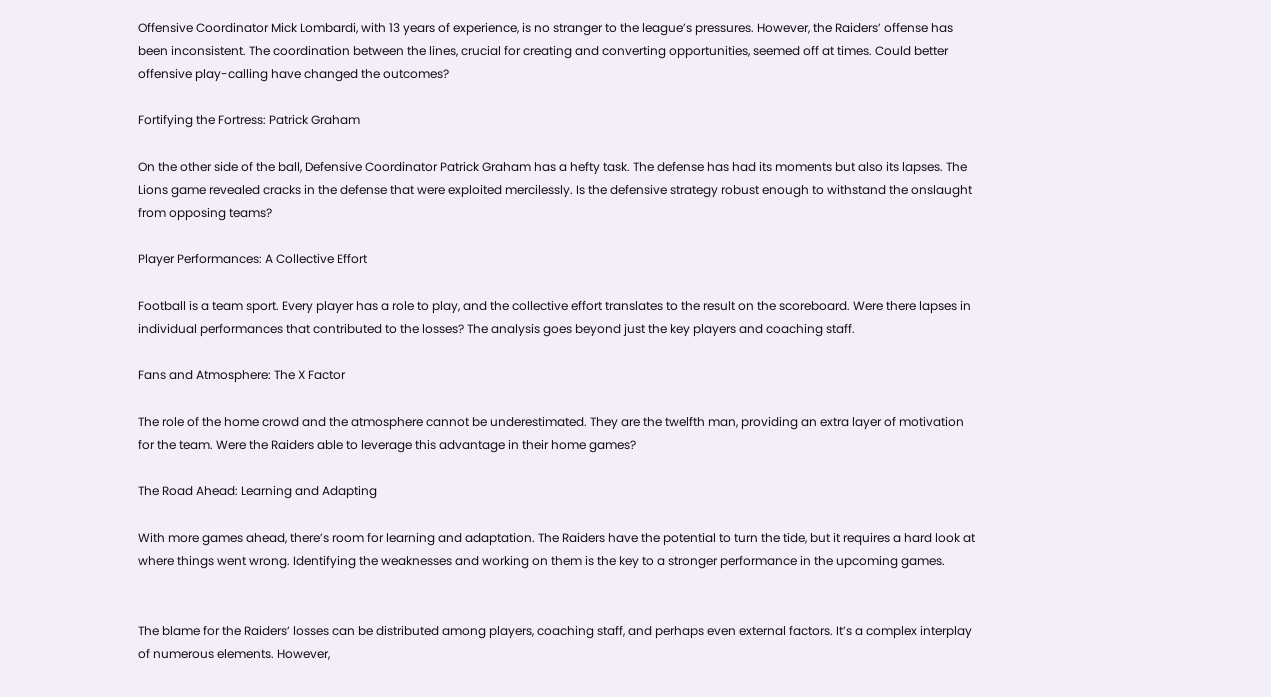Offensive Coordinator Mick Lombardi, with 13 years of experience, is no stranger to the league’s pressures. However, the Raiders’ offense has been inconsistent. The coordination between the lines, crucial for creating and converting opportunities, seemed off at times. Could better offensive play-calling have changed the outcomes?

Fortifying the Fortress: Patrick Graham

On the other side of the ball, Defensive Coordinator Patrick Graham has a hefty task. The defense has had its moments but also its lapses. The Lions game revealed cracks in the defense that were exploited mercilessly. Is the defensive strategy robust enough to withstand the onslaught from opposing teams?

Player Performances: A Collective Effort

Football is a team sport. Every player has a role to play, and the collective effort translates to the result on the scoreboard. Were there lapses in individual performances that contributed to the losses? The analysis goes beyond just the key players and coaching staff.

Fans and Atmosphere: The X Factor

The role of the home crowd and the atmosphere cannot be underestimated. They are the twelfth man, providing an extra layer of motivation for the team. Were the Raiders able to leverage this advantage in their home games?

The Road Ahead: Learning and Adapting

With more games ahead, there’s room for learning and adaptation. The Raiders have the potential to turn the tide, but it requires a hard look at where things went wrong. Identifying the weaknesses and working on them is the key to a stronger performance in the upcoming games.


The blame for the Raiders’ losses can be distributed among players, coaching staff, and perhaps even external factors. It’s a complex interplay of numerous elements. However,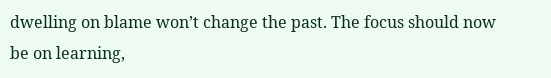dwelling on blame won’t change the past. The focus should now be on learning,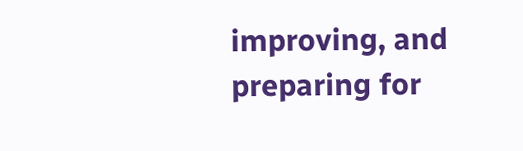improving, and preparing for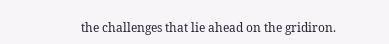the challenges that lie ahead on the gridiron.